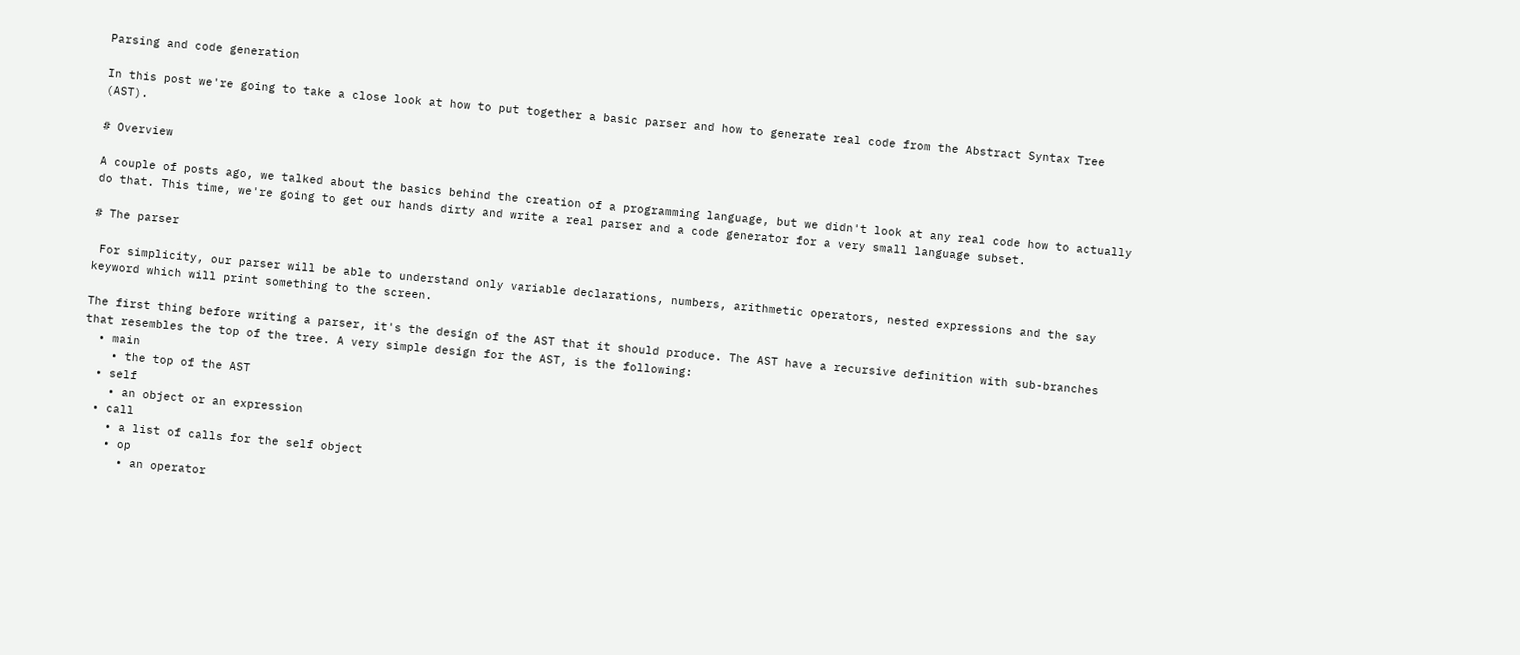Parsing and code generation

In this post we're going to take a close look at how to put together a basic parser and how to generate real code from the Abstract Syntax Tree (AST).

# Overview

A couple of posts ago, we talked about the basics behind the creation of a programming language, but we didn't look at any real code how to actually do that. This time, we're going to get our hands dirty and write a real parser and a code generator for a very small language subset.

# The parser

 For simplicity, our parser will be able to understand only variable declarations, numbers, arithmetic operators, nested expressions and the say keyword which will print something to the screen.

The first thing before writing a parser, it's the design of the AST that it should produce. The AST have a recursive definition with sub-branches that resembles the top of the tree. A very simple design for the AST, is the following:
  • main
    • the top of the AST
  • self
    • an object or an expression
  • call
    • a list of calls for the self object
    • op
      • an operator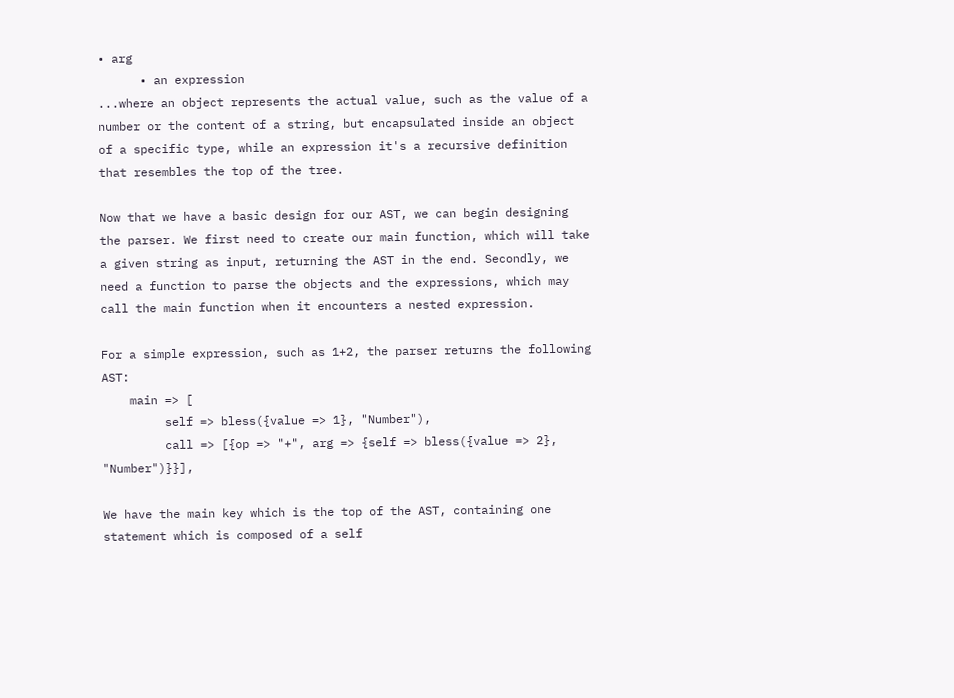• arg
      • an expression
...where an object represents the actual value, such as the value of a number or the content of a string, but encapsulated inside an object of a specific type, while an expression it's a recursive definition that resembles the top of the tree.

Now that we have a basic design for our AST, we can begin designing the parser. We first need to create our main function, which will take a given string as input, returning the AST in the end. Secondly, we need a function to parse the objects and the expressions, which may call the main function when it encounters a nested expression.

For a simple expression, such as 1+2, the parser returns the following AST:
    main => [
         self => bless({value => 1}, "Number"),
         call => [{op => "+", arg => {self => bless({value => 2}, "Number")}}],

We have the main key which is the top of the AST, containing one statement which is composed of a self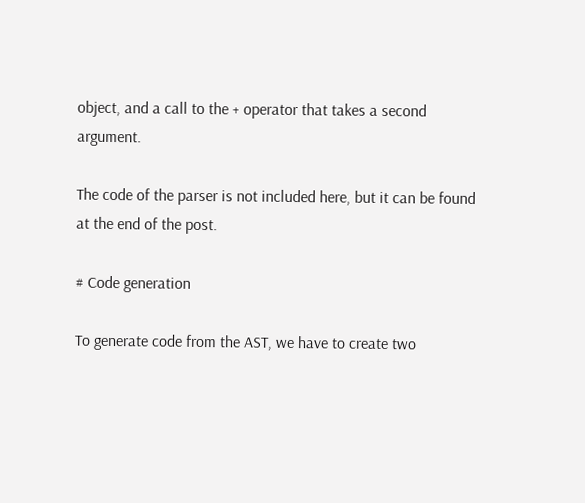object, and a call to the + operator that takes a second argument.

The code of the parser is not included here, but it can be found at the end of the post.

# Code generation

To generate code from the AST, we have to create two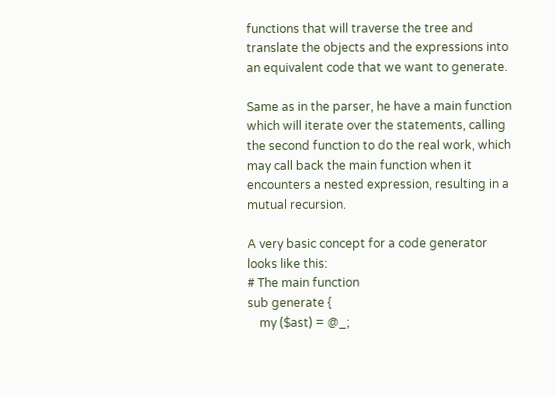functions that will traverse the tree and translate the objects and the expressions into an equivalent code that we want to generate.

Same as in the parser, he have a main function which will iterate over the statements, calling the second function to do the real work, which may call back the main function when it encounters a nested expression, resulting in a mutual recursion.

A very basic concept for a code generator looks like this:
# The main function
sub generate {
    my ($ast) = @_;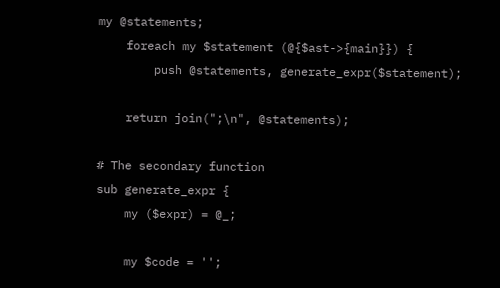my @statements;
    foreach my $statement (@{$ast->{main}}) {
        push @statements, generate_expr($statement);

    return join(";\n", @statements);

# The secondary function
sub generate_expr {
    my ($expr) = @_;

    my $code = '';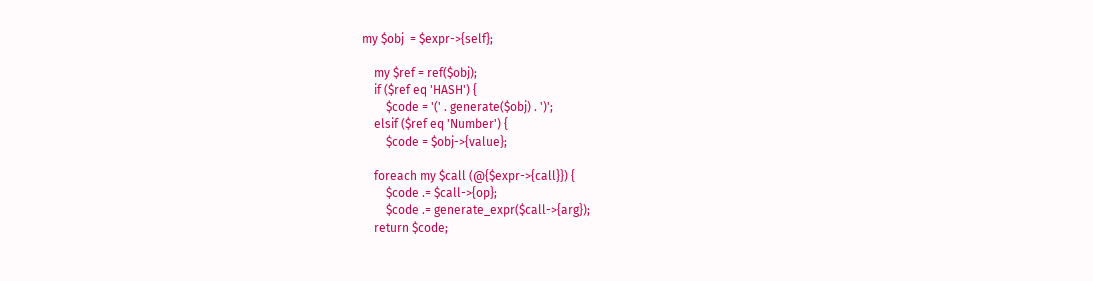my $obj  = $expr->{self};

    my $ref = ref($obj);
    if ($ref eq 'HASH') {
        $code = '(' . generate($obj) . ')';
    elsif ($ref eq 'Number') {
        $code = $obj->{value};

    foreach my $call (@{$expr->{call}}) {
        $code .= $call->{op};
        $code .= generate_expr($call->{arg});
    return $code;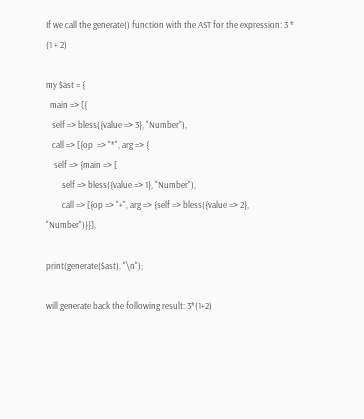If we call the generate() function with the AST for the expression: 3 * (1 + 2)

my $ast = {
  main => [{
   self => bless({value => 3}, "Number"),
   call => [{op  => "*", arg => {
    self => {main => [
        self => bless({value => 1}, "Number"),
        call => [{op => "+", arg => {self => bless({value => 2}, "Number")}}],

print(generate($ast), "\n");

will generate back the following result: 3*(1+2)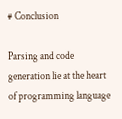# Conclusion

Parsing and code generation lie at the heart of programming language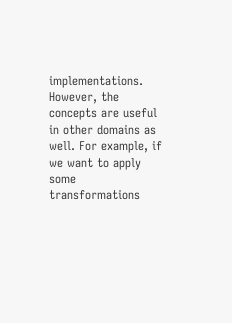implementations. However, the concepts are useful in other domains as well. For example, if we want to apply some transformations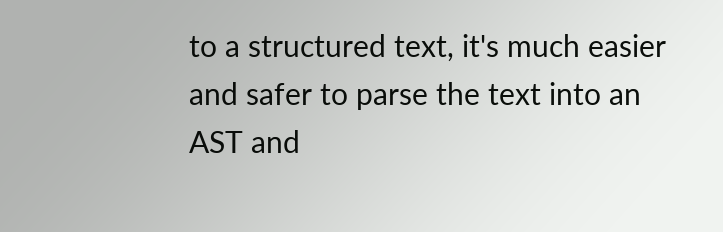to a structured text, it's much easier and safer to parse the text into an AST and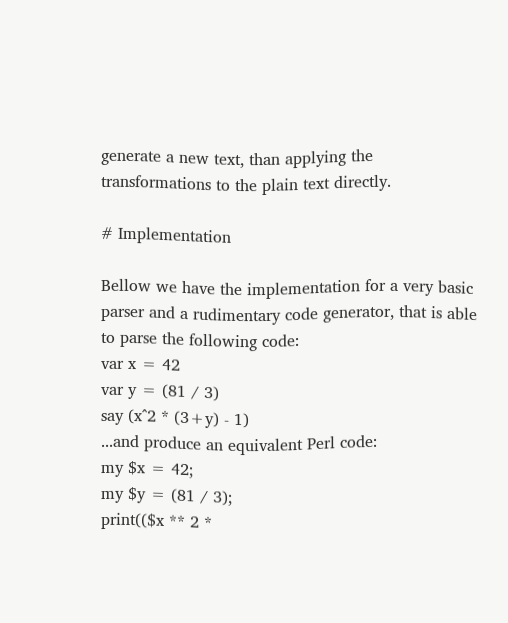generate a new text, than applying the transformations to the plain text directly.

# Implementation

Bellow we have the implementation for a very basic parser and a rudimentary code generator, that is able to parse the following code:
var x = 42
var y = (81 / 3)
say (x^2 * (3+y) - 1)
...and produce an equivalent Perl code:
my $x = 42;
my $y = (81 / 3);
print(($x ** 2 *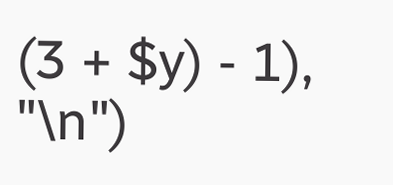(3 + $y) - 1), "\n")